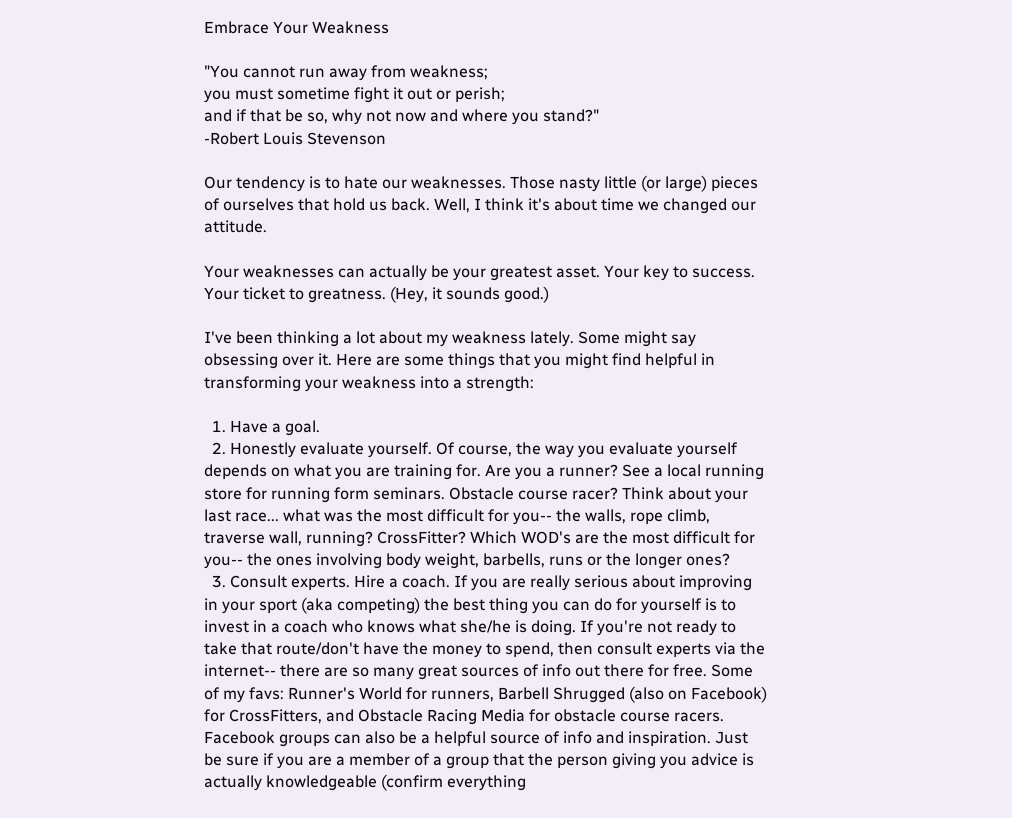Embrace Your Weakness

"You cannot run away from weakness;
you must sometime fight it out or perish;
and if that be so, why not now and where you stand?"
-Robert Louis Stevenson

Our tendency is to hate our weaknesses. Those nasty little (or large) pieces of ourselves that hold us back. Well, I think it's about time we changed our attitude.

Your weaknesses can actually be your greatest asset. Your key to success. Your ticket to greatness. (Hey, it sounds good.)

I've been thinking a lot about my weakness lately. Some might say obsessing over it. Here are some things that you might find helpful in transforming your weakness into a strength:

  1. Have a goal.
  2. Honestly evaluate yourself. Of course, the way you evaluate yourself depends on what you are training for. Are you a runner? See a local running store for running form seminars. Obstacle course racer? Think about your last race... what was the most difficult for you-- the walls, rope climb, traverse wall, running? CrossFitter? Which WOD's are the most difficult for you-- the ones involving body weight, barbells, runs or the longer ones?
  3. Consult experts. Hire a coach. If you are really serious about improving in your sport (aka competing) the best thing you can do for yourself is to invest in a coach who knows what she/he is doing. If you're not ready to take that route/don't have the money to spend, then consult experts via the internet-- there are so many great sources of info out there for free. Some of my favs: Runner's World for runners, Barbell Shrugged (also on Facebook) for CrossFitters, and Obstacle Racing Media for obstacle course racers. Facebook groups can also be a helpful source of info and inspiration. Just be sure if you are a member of a group that the person giving you advice is actually knowledgeable (confirm everything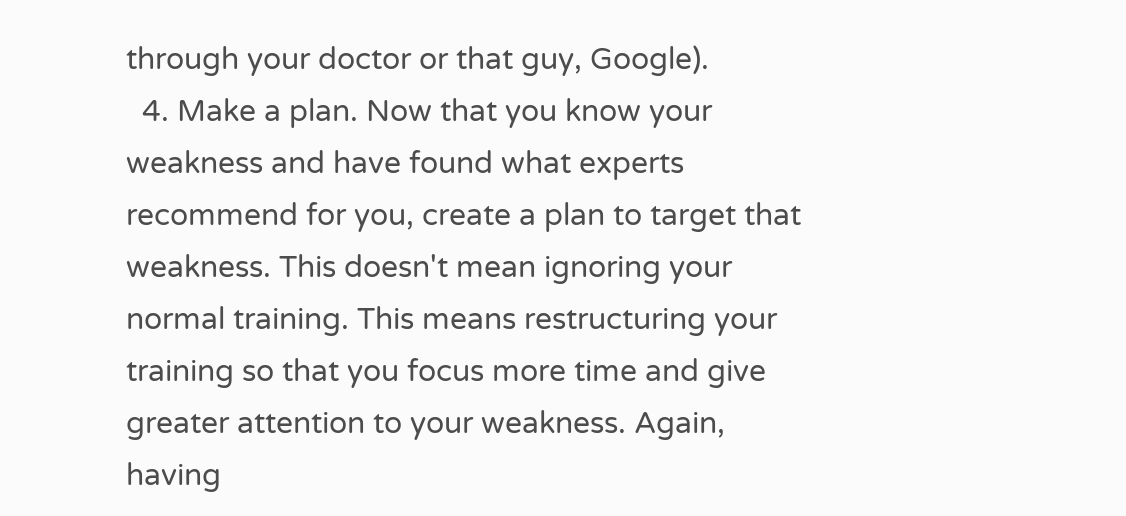through your doctor or that guy, Google).
  4. Make a plan. Now that you know your weakness and have found what experts recommend for you, create a plan to target that weakness. This doesn't mean ignoring your normal training. This means restructuring your training so that you focus more time and give greater attention to your weakness. Again, having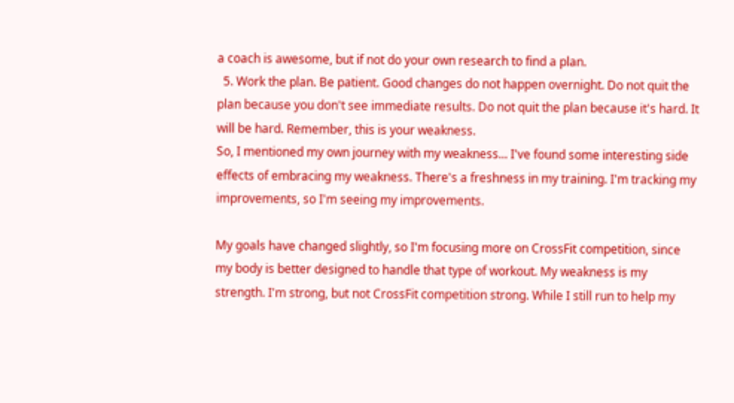a coach is awesome, but if not do your own research to find a plan.
  5. Work the plan. Be patient. Good changes do not happen overnight. Do not quit the plan because you don't see immediate results. Do not quit the plan because it's hard. It will be hard. Remember, this is your weakness.
So, I mentioned my own journey with my weakness... I've found some interesting side effects of embracing my weakness. There's a freshness in my training. I'm tracking my improvements, so I'm seeing my improvements.

My goals have changed slightly, so I'm focusing more on CrossFit competition, since my body is better designed to handle that type of workout. My weakness is my strength. I'm strong, but not CrossFit competition strong. While I still run to help my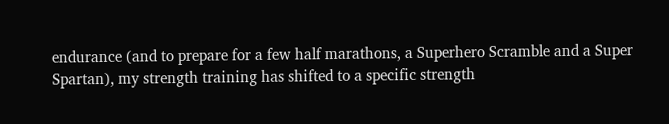endurance (and to prepare for a few half marathons, a Superhero Scramble and a Super Spartan), my strength training has shifted to a specific strength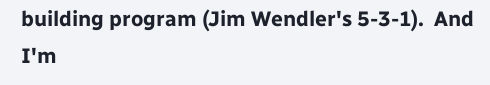building program (Jim Wendler's 5-3-1).  And I'm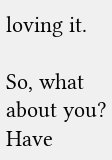loving it.

So, what about you? Have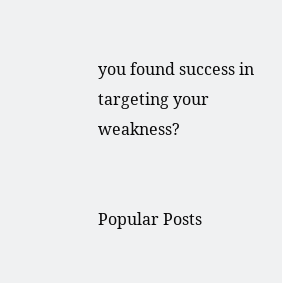you found success in targeting your weakness?


Popular Posts